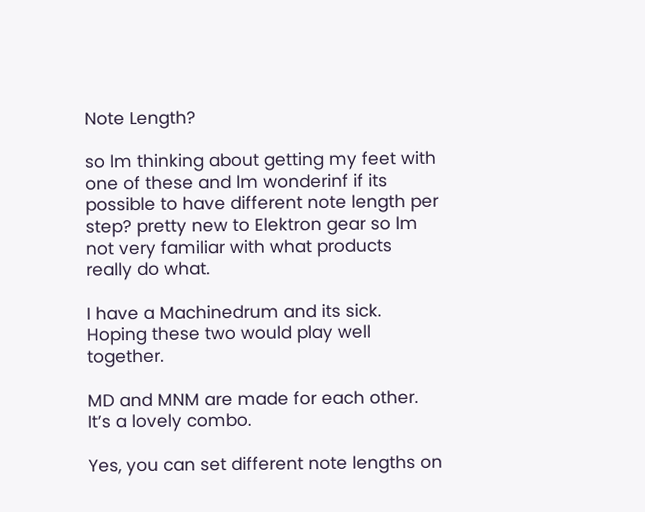Note Length?

so lm thinking about getting my feet with one of these and lm wonderinf if its possible to have different note length per step? pretty new to Elektron gear so lm not very familiar with what products really do what.

I have a Machinedrum and its sick. Hoping these two would play well together.

MD and MNM are made for each other. It’s a lovely combo.

Yes, you can set different note lengths on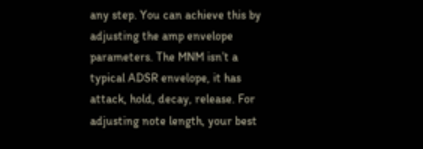any step. You can achieve this by adjusting the amp envelope parameters. The MNM isn’t a typical ADSR envelope, it has attack, hold, decay, release. For adjusting note length, your best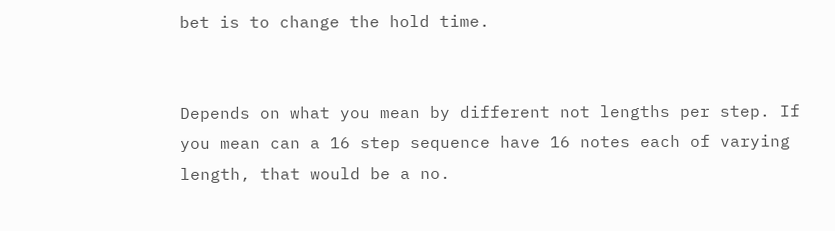bet is to change the hold time.


Depends on what you mean by different not lengths per step. If you mean can a 16 step sequence have 16 notes each of varying length, that would be a no.